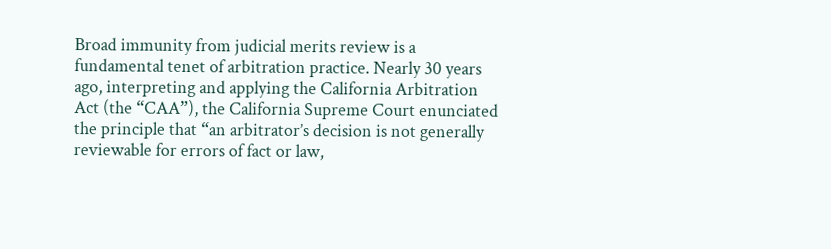Broad immunity from judicial merits review is a fundamental tenet of arbitration practice. Nearly 30 years ago, interpreting and applying the California Arbitration Act (the “CAA”), the California Supreme Court enunciated the principle that “an arbitrator’s decision is not generally reviewable for errors of fact or law,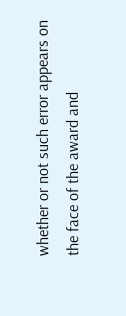whether or not such error appears on the face of the award and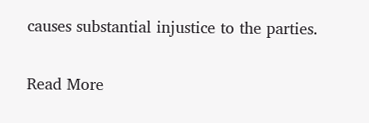causes substantial injustice to the parties.

Read More